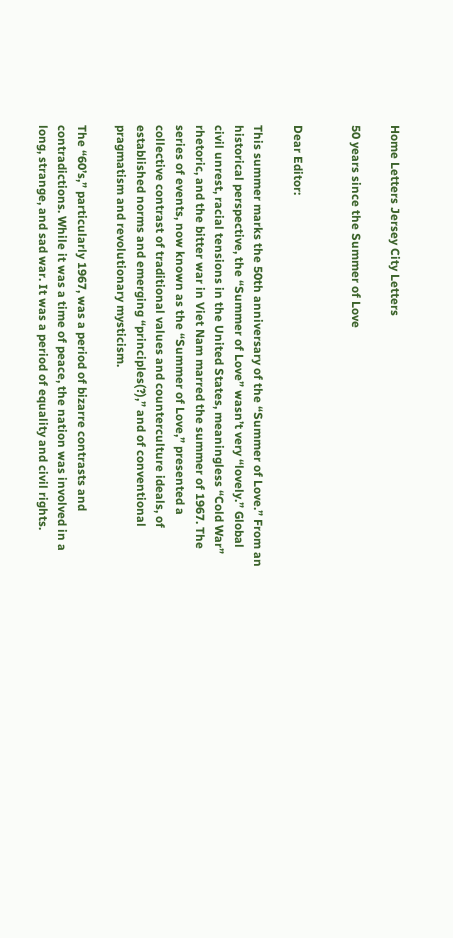Home Letters Jersey City Letters

50 years since the Summer of Love


Dear Editor:

This summer marks the 50th anniversary of the “Summer of Love.” From an historical perspective, the “Summer of Love” wasn’t very “lovely.” Global civil unrest, racial tensions in the United States, meaningless “Cold War” rhetoric, and the bitter war in Viet Nam marred the summer of 1967. The series of events, now known as the “Summer of Love,” presented a collective contrast of traditional values and counterculture ideals, of established norms and emerging “principles(?),” and of conventional pragmatism and revolutionary mysticism.

The “60’s,” particularly 1967, was a period of bizarre contrasts and contradictions. While it was a time of peace, the nation was involved in a long, strange, and sad war. It was a period of equality and civil rights.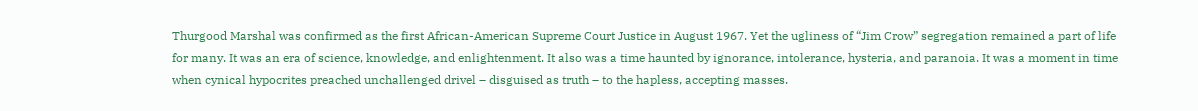Thurgood Marshal was confirmed as the first African-American Supreme Court Justice in August 1967. Yet the ugliness of “Jim Crow” segregation remained a part of life for many. It was an era of science, knowledge, and enlightenment. It also was a time haunted by ignorance, intolerance, hysteria, and paranoia. It was a moment in time when cynical hypocrites preached unchallenged drivel – disguised as truth – to the hapless, accepting masses.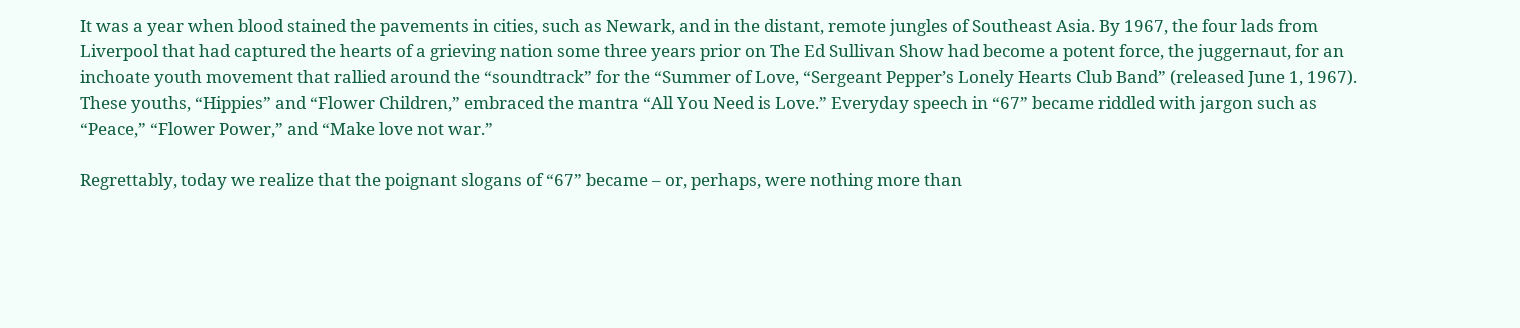It was a year when blood stained the pavements in cities, such as Newark, and in the distant, remote jungles of Southeast Asia. By 1967, the four lads from Liverpool that had captured the hearts of a grieving nation some three years prior on The Ed Sullivan Show had become a potent force, the juggernaut, for an inchoate youth movement that rallied around the “soundtrack” for the “Summer of Love, “Sergeant Pepper’s Lonely Hearts Club Band” (released June 1, 1967). These youths, “Hippies” and “Flower Children,” embraced the mantra “All You Need is Love.” Everyday speech in “67” became riddled with jargon such as “Peace,” “Flower Power,” and “Make love not war.”

Regrettably, today we realize that the poignant slogans of “67” became – or, perhaps, were nothing more than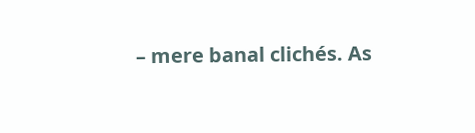– mere banal clichés. As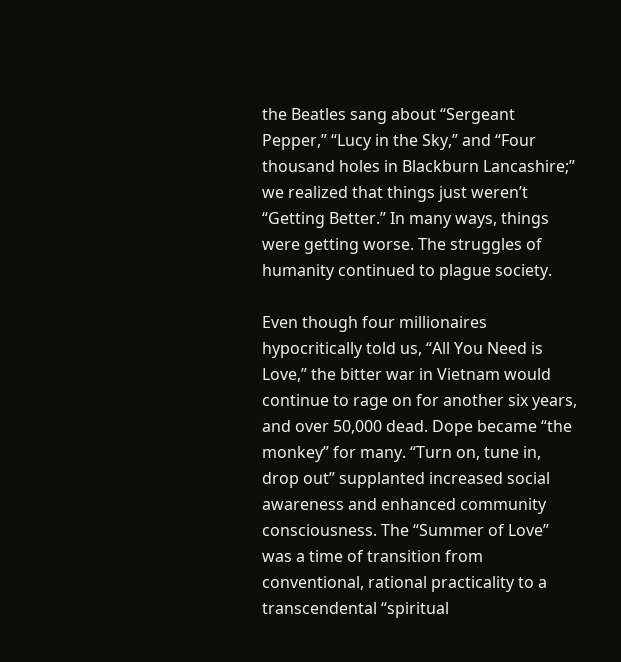the Beatles sang about “Sergeant Pepper,” “Lucy in the Sky,” and “Four thousand holes in Blackburn Lancashire;” we realized that things just weren’t “Getting Better.” In many ways, things were getting worse. The struggles of humanity continued to plague society.

Even though four millionaires hypocritically told us, “All You Need is Love,” the bitter war in Vietnam would continue to rage on for another six years, and over 50,000 dead. Dope became “the monkey” for many. “Turn on, tune in, drop out” supplanted increased social awareness and enhanced community consciousness. The “Summer of Love” was a time of transition from conventional, rational practicality to a transcendental “spiritual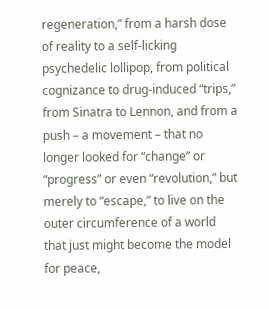regeneration,” from a harsh dose of reality to a self-licking psychedelic lollipop, from political cognizance to drug-induced “trips,” from Sinatra to Lennon, and from a push – a movement – that no longer looked for “change” or “progress” or even “revolution,” but merely to “escape,” to live on the outer circumference of a world that just might become the model for peace,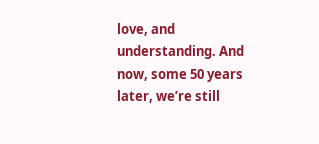love, and understanding. And now, some 50 years later, we’re still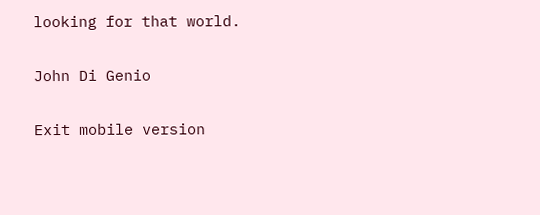looking for that world.

John Di Genio

Exit mobile version